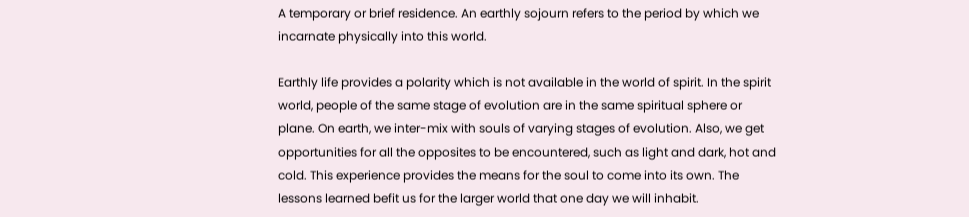A temporary or brief residence. An earthly sojourn refers to the period by which we incarnate physically into this world.

Earthly life provides a polarity which is not available in the world of spirit. In the spirit world, people of the same stage of evolution are in the same spiritual sphere or plane. On earth, we inter-mix with souls of varying stages of evolution. Also, we get opportunities for all the opposites to be encountered, such as light and dark, hot and cold. This experience provides the means for the soul to come into its own. The lessons learned befit us for the larger world that one day we will inhabit.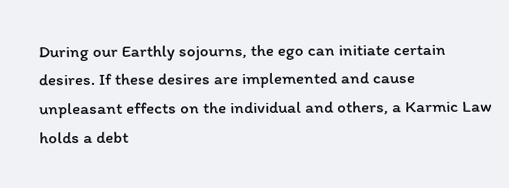During our Earthly sojourns, the ego can initiate certain desires. If these desires are implemented and cause unpleasant effects on the individual and others, a Karmic Law holds a debt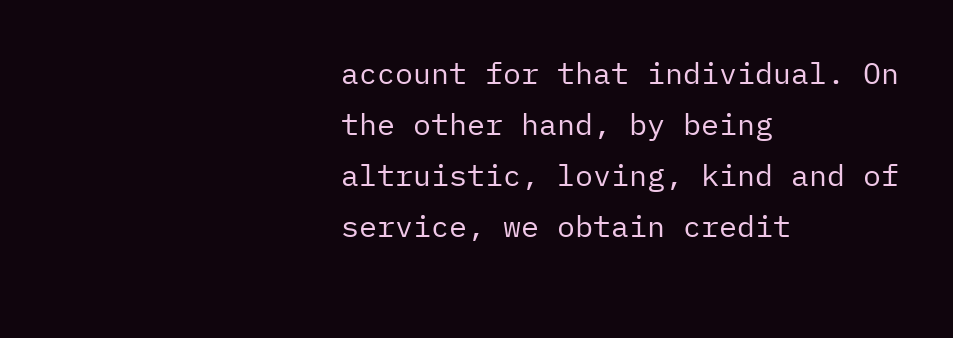account for that individual. On the other hand, by being altruistic, loving, kind and of service, we obtain credit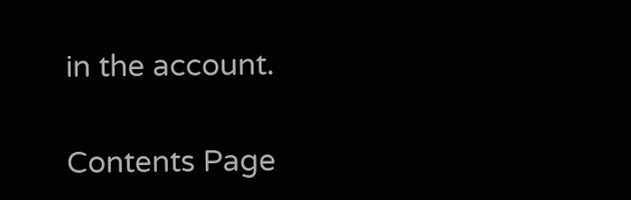in the account.

Contents Page